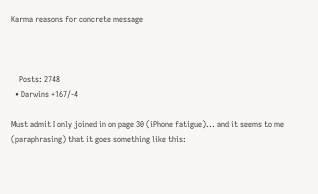Karma reasons for concrete message



    Posts: 2748
  • Darwins +167/-4

Must admit I only joined in on page 30 (iPhone fatigue)... and it seems to me (paraphrasing) that it goes something like this: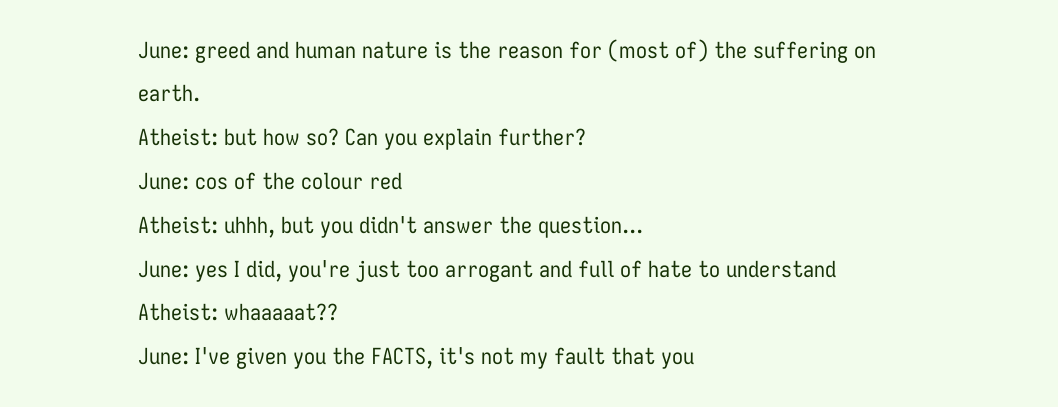June: greed and human nature is the reason for (most of) the suffering on earth.
Atheist: but how so? Can you explain further?
June: cos of the colour red
Atheist: uhhh, but you didn't answer the question...
June: yes I did, you're just too arrogant and full of hate to understand
Atheist: whaaaaat??
June: I've given you the FACTS, it's not my fault that you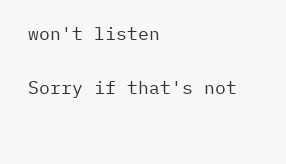won't listen

Sorry if that's not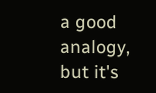a good analogy, but it's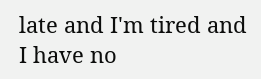late and I'm tired and I have no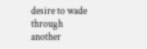desire to wade through another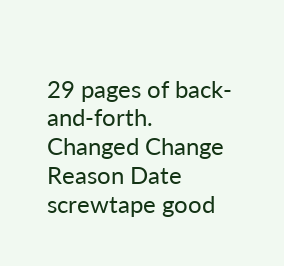29 pages of back-and-forth.
Changed Change Reason Date
screwtape good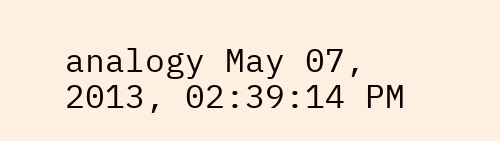analogy May 07, 2013, 02:39:14 PM